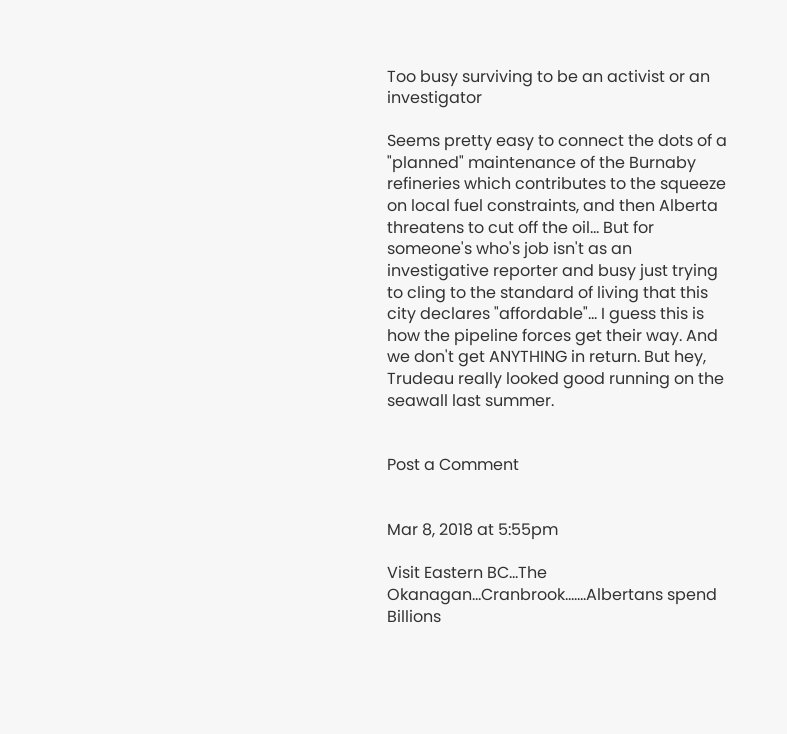Too busy surviving to be an activist or an investigator

Seems pretty easy to connect the dots of a "planned" maintenance of the Burnaby refineries which contributes to the squeeze on local fuel constraints, and then Alberta threatens to cut off the oil... But for someone's who's job isn't as an investigative reporter and busy just trying to cling to the standard of living that this city declares "affordable"... I guess this is how the pipeline forces get their way. And we don't get ANYTHING in return. But hey, Trudeau really looked good running on the seawall last summer.


Post a Comment


Mar 8, 2018 at 5:55pm

Visit Eastern BC...The Okanagan...Cranbrook.......Albertans spend Billions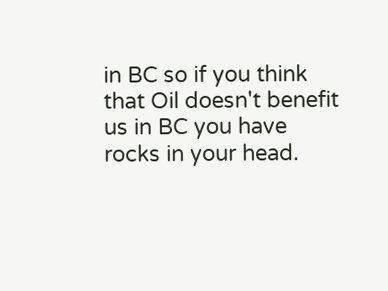in BC so if you think that Oil doesn't benefit us in BC you have rocks in your head.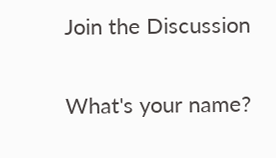Join the Discussion

What's your name?